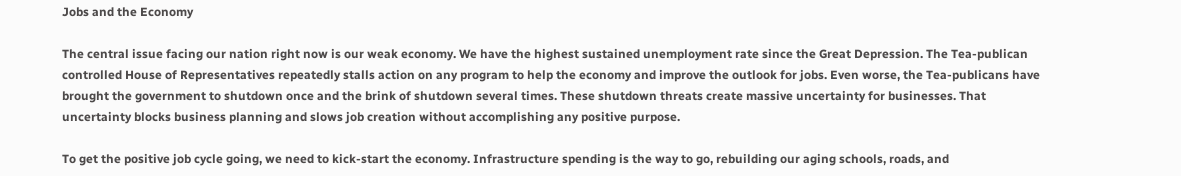Jobs and the Economy

The central issue facing our nation right now is our weak economy. We have the highest sustained unemployment rate since the Great Depression. The Tea-publican controlled House of Representatives repeatedly stalls action on any program to help the economy and improve the outlook for jobs. Even worse, the Tea-publicans have brought the government to shutdown once and the brink of shutdown several times. These shutdown threats create massive uncertainty for businesses. That uncertainty blocks business planning and slows job creation without accomplishing any positive purpose.

To get the positive job cycle going, we need to kick-start the economy. Infrastructure spending is the way to go, rebuilding our aging schools, roads, and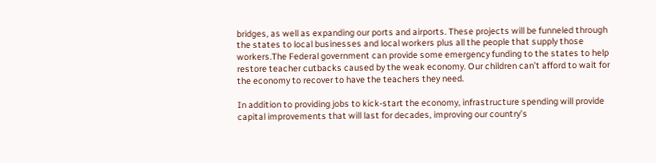bridges, as well as expanding our ports and airports. These projects will be funneled through the states to local businesses and local workers plus all the people that supply those workers.The Federal government can provide some emergency funding to the states to help restore teacher cutbacks caused by the weak economy. Our children can’t afford to wait for the economy to recover to have the teachers they need.

In addition to providing jobs to kick-start the economy, infrastructure spending will provide capital improvements that will last for decades, improving our country’s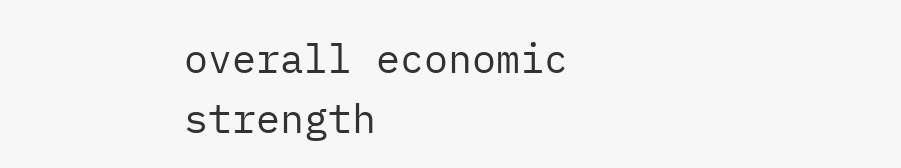overall economic strength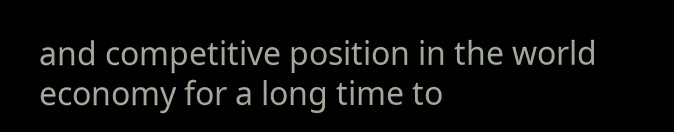and competitive position in the world economy for a long time to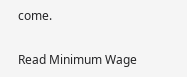come.

Read Minimum Wage